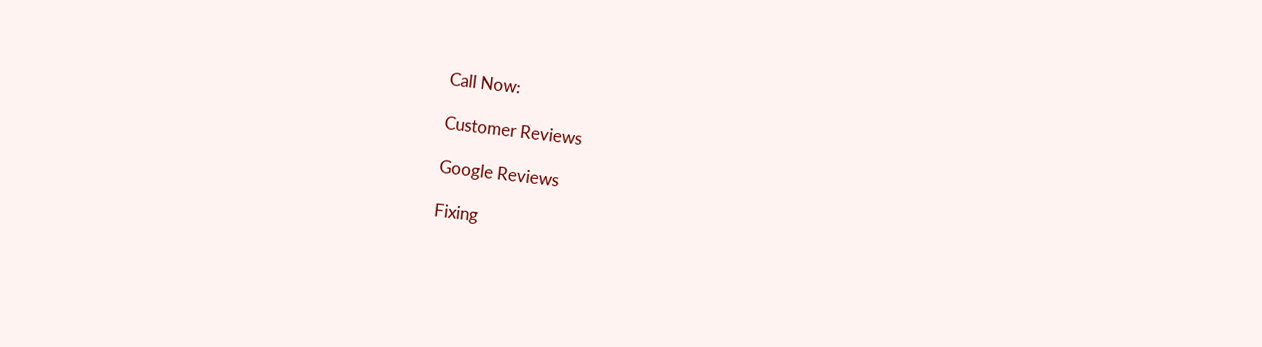Call Now:

Customer Reviews

Google Reviews

Fixing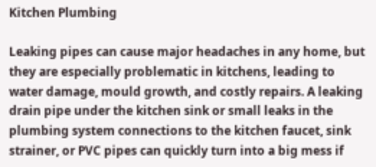Kitchen Plumbing

Leaking pipes can cause major headaches in any home, but they are especially problematic in kitchens, leading to water damage, mould growth, and costly repairs. A leaking drain pipe under the kitchen sink or small leaks in the plumbing system connections to the kitchen faucet, sink strainer, or PVC pipes can quickly turn into a big mess if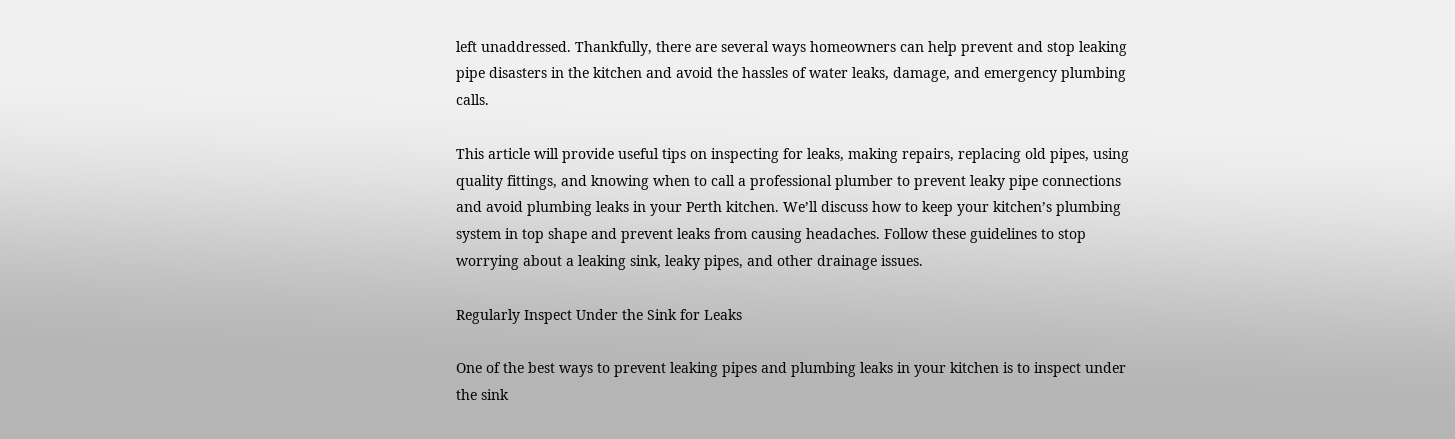left unaddressed. Thankfully, there are several ways homeowners can help prevent and stop leaking pipe disasters in the kitchen and avoid the hassles of water leaks, damage, and emergency plumbing calls.

This article will provide useful tips on inspecting for leaks, making repairs, replacing old pipes, using quality fittings, and knowing when to call a professional plumber to prevent leaky pipe connections and avoid plumbing leaks in your Perth kitchen. We’ll discuss how to keep your kitchen’s plumbing system in top shape and prevent leaks from causing headaches. Follow these guidelines to stop worrying about a leaking sink, leaky pipes, and other drainage issues.

Regularly Inspect Under the Sink for Leaks

One of the best ways to prevent leaking pipes and plumbing leaks in your kitchen is to inspect under the sink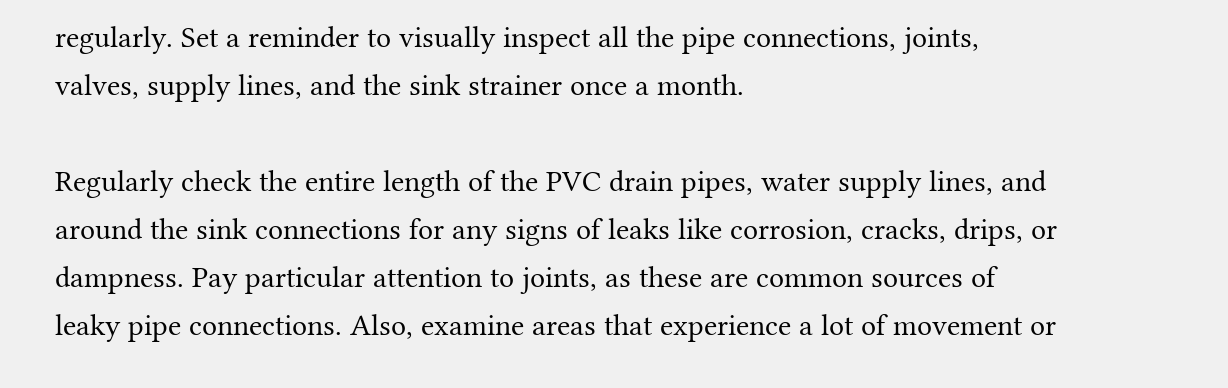regularly. Set a reminder to visually inspect all the pipe connections, joints, valves, supply lines, and the sink strainer once a month.

Regularly check the entire length of the PVC drain pipes, water supply lines, and around the sink connections for any signs of leaks like corrosion, cracks, drips, or dampness. Pay particular attention to joints, as these are common sources of leaky pipe connections. Also, examine areas that experience a lot of movement or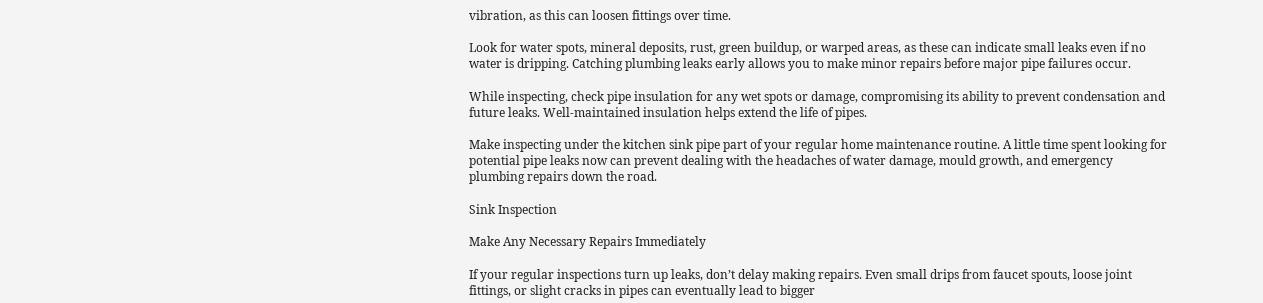vibration, as this can loosen fittings over time.

Look for water spots, mineral deposits, rust, green buildup, or warped areas, as these can indicate small leaks even if no water is dripping. Catching plumbing leaks early allows you to make minor repairs before major pipe failures occur.

While inspecting, check pipe insulation for any wet spots or damage, compromising its ability to prevent condensation and future leaks. Well-maintained insulation helps extend the life of pipes.

Make inspecting under the kitchen sink pipe part of your regular home maintenance routine. A little time spent looking for potential pipe leaks now can prevent dealing with the headaches of water damage, mould growth, and emergency plumbing repairs down the road.

Sink Inspection

Make Any Necessary Repairs Immediately

If your regular inspections turn up leaks, don’t delay making repairs. Even small drips from faucet spouts, loose joint fittings, or slight cracks in pipes can eventually lead to bigger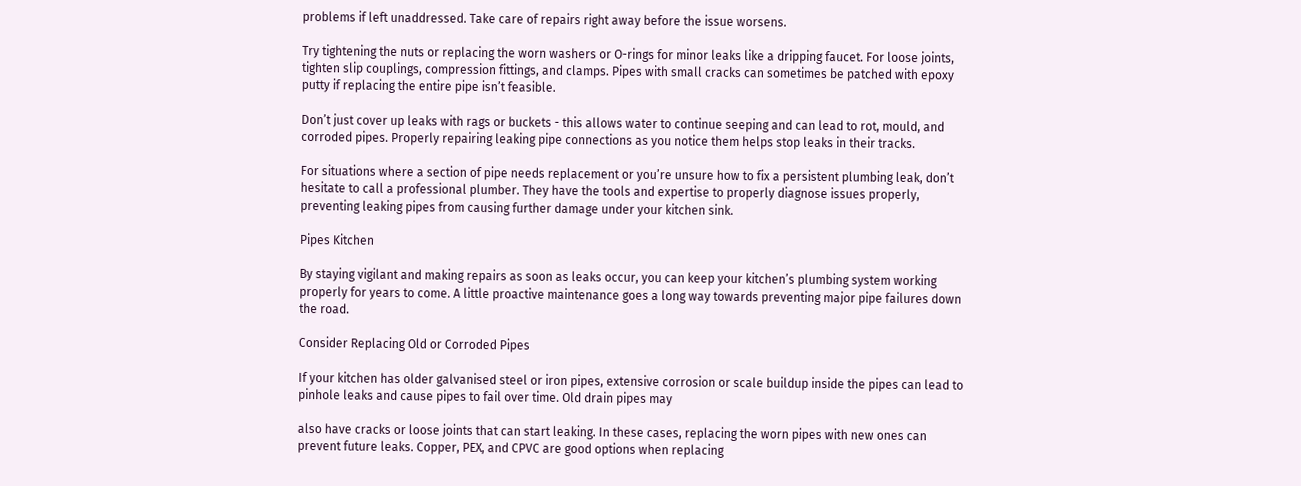problems if left unaddressed. Take care of repairs right away before the issue worsens.

Try tightening the nuts or replacing the worn washers or O-rings for minor leaks like a dripping faucet. For loose joints, tighten slip couplings, compression fittings, and clamps. Pipes with small cracks can sometimes be patched with epoxy putty if replacing the entire pipe isn’t feasible.

Don’t just cover up leaks with rags or buckets - this allows water to continue seeping and can lead to rot, mould, and corroded pipes. Properly repairing leaking pipe connections as you notice them helps stop leaks in their tracks.

For situations where a section of pipe needs replacement or you’re unsure how to fix a persistent plumbing leak, don’t hesitate to call a professional plumber. They have the tools and expertise to properly diagnose issues properly, preventing leaking pipes from causing further damage under your kitchen sink.

Pipes Kitchen

By staying vigilant and making repairs as soon as leaks occur, you can keep your kitchen’s plumbing system working properly for years to come. A little proactive maintenance goes a long way towards preventing major pipe failures down the road.

Consider Replacing Old or Corroded Pipes

If your kitchen has older galvanised steel or iron pipes, extensive corrosion or scale buildup inside the pipes can lead to pinhole leaks and cause pipes to fail over time. Old drain pipes may

also have cracks or loose joints that can start leaking. In these cases, replacing the worn pipes with new ones can prevent future leaks. Copper, PEX, and CPVC are good options when replacing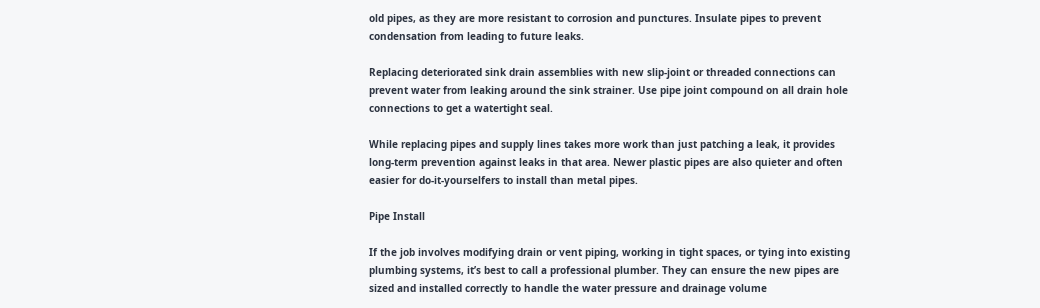old pipes, as they are more resistant to corrosion and punctures. Insulate pipes to prevent condensation from leading to future leaks.

Replacing deteriorated sink drain assemblies with new slip-joint or threaded connections can prevent water from leaking around the sink strainer. Use pipe joint compound on all drain hole connections to get a watertight seal.

While replacing pipes and supply lines takes more work than just patching a leak, it provides long-term prevention against leaks in that area. Newer plastic pipes are also quieter and often easier for do-it-yourselfers to install than metal pipes.

Pipe Install

If the job involves modifying drain or vent piping, working in tight spaces, or tying into existing plumbing systems, it’s best to call a professional plumber. They can ensure the new pipes are sized and installed correctly to handle the water pressure and drainage volume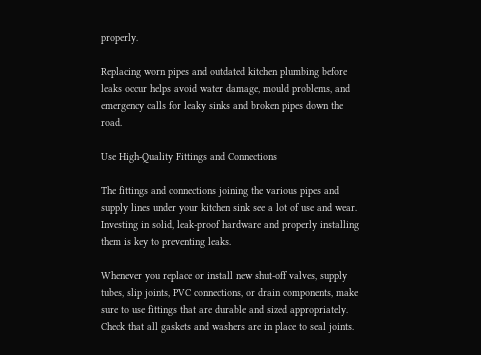properly.

Replacing worn pipes and outdated kitchen plumbing before leaks occur helps avoid water damage, mould problems, and emergency calls for leaky sinks and broken pipes down the road.

Use High-Quality Fittings and Connections

The fittings and connections joining the various pipes and supply lines under your kitchen sink see a lot of use and wear. Investing in solid, leak-proof hardware and properly installing them is key to preventing leaks.

Whenever you replace or install new shut-off valves, supply tubes, slip joints, PVC connections, or drain components, make sure to use fittings that are durable and sized appropriately. Check that all gaskets and washers are in place to seal joints.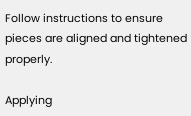Follow instructions to ensure pieces are aligned and tightened properly.

Applying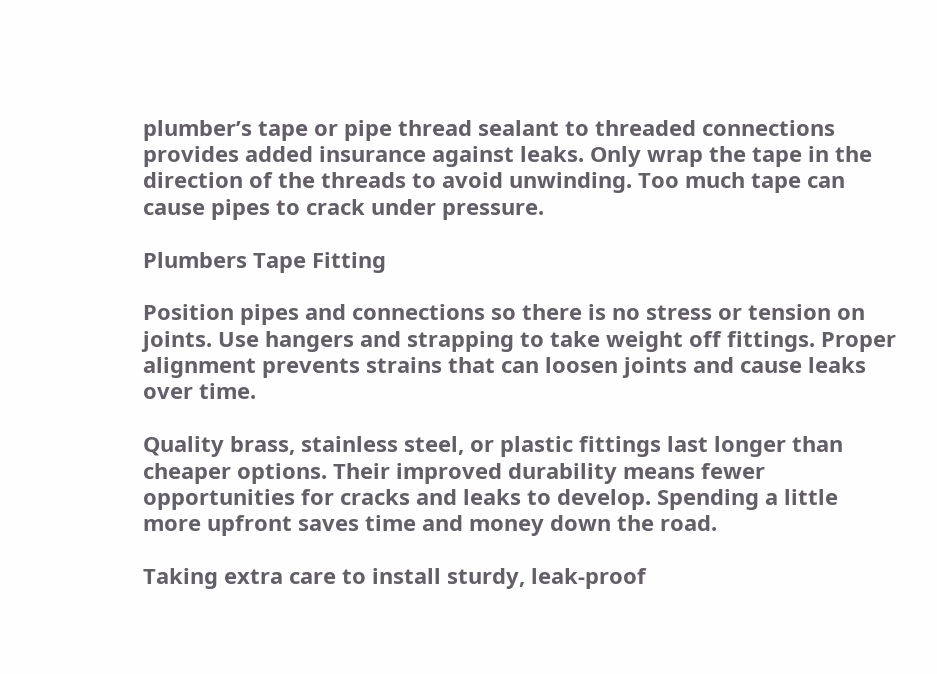plumber’s tape or pipe thread sealant to threaded connections provides added insurance against leaks. Only wrap the tape in the direction of the threads to avoid unwinding. Too much tape can cause pipes to crack under pressure.

Plumbers Tape Fitting

Position pipes and connections so there is no stress or tension on joints. Use hangers and strapping to take weight off fittings. Proper alignment prevents strains that can loosen joints and cause leaks over time.

Quality brass, stainless steel, or plastic fittings last longer than cheaper options. Their improved durability means fewer opportunities for cracks and leaks to develop. Spending a little more upfront saves time and money down the road.

Taking extra care to install sturdy, leak-proof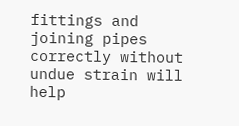fittings and joining pipes correctly without undue strain will help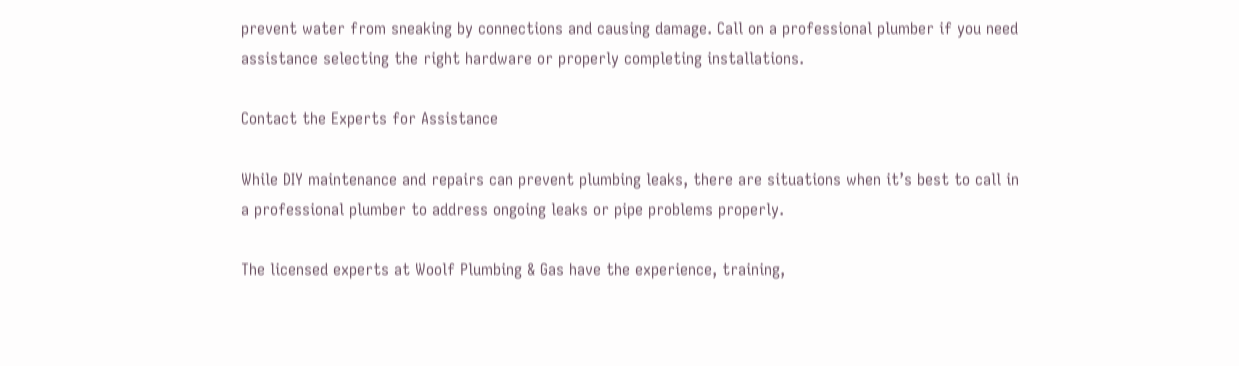prevent water from sneaking by connections and causing damage. Call on a professional plumber if you need assistance selecting the right hardware or properly completing installations.

Contact the Experts for Assistance

While DIY maintenance and repairs can prevent plumbing leaks, there are situations when it’s best to call in a professional plumber to address ongoing leaks or pipe problems properly.

The licensed experts at Woolf Plumbing & Gas have the experience, training,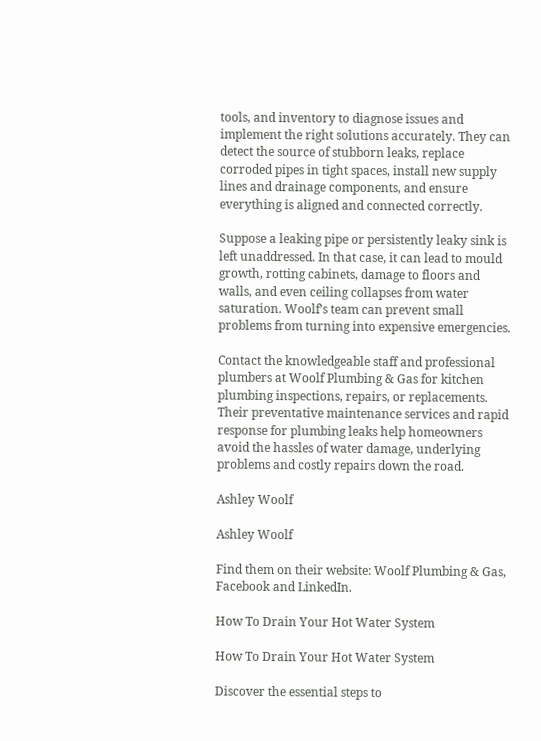tools, and inventory to diagnose issues and implement the right solutions accurately. They can detect the source of stubborn leaks, replace corroded pipes in tight spaces, install new supply lines and drainage components, and ensure everything is aligned and connected correctly.

Suppose a leaking pipe or persistently leaky sink is left unaddressed. In that case, it can lead to mould growth, rotting cabinets, damage to floors and walls, and even ceiling collapses from water saturation. Woolf’s team can prevent small problems from turning into expensive emergencies.

Contact the knowledgeable staff and professional plumbers at Woolf Plumbing & Gas for kitchen plumbing inspections, repairs, or replacements. Their preventative maintenance services and rapid response for plumbing leaks help homeowners avoid the hassles of water damage, underlying problems and costly repairs down the road.

Ashley Woolf

Ashley Woolf

Find them on their website: Woolf Plumbing & Gas, Facebook and LinkedIn.

How To Drain Your Hot Water System

How To Drain Your Hot Water System

Discover the essential steps to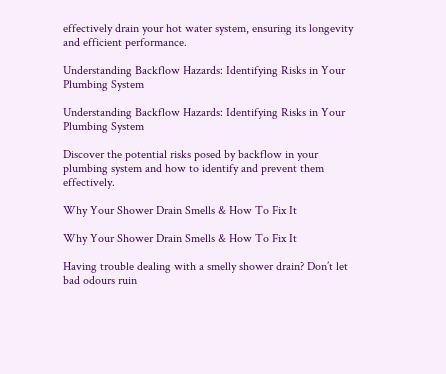effectively drain your hot water system, ensuring its longevity and efficient performance.

Understanding Backflow Hazards: Identifying Risks in Your Plumbing System

Understanding Backflow Hazards: Identifying Risks in Your Plumbing System

Discover the potential risks posed by backflow in your plumbing system and how to identify and prevent them effectively.

Why Your Shower Drain Smells & How To Fix It

Why Your Shower Drain Smells & How To Fix It

Having trouble dealing with a smelly shower drain? Don’t let bad odours ruin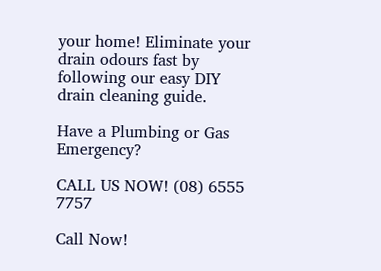your home! Eliminate your drain odours fast by following our easy DIY drain cleaning guide.

Have a Plumbing or Gas Emergency?

CALL US NOW! (08) 6555 7757

Call Now!